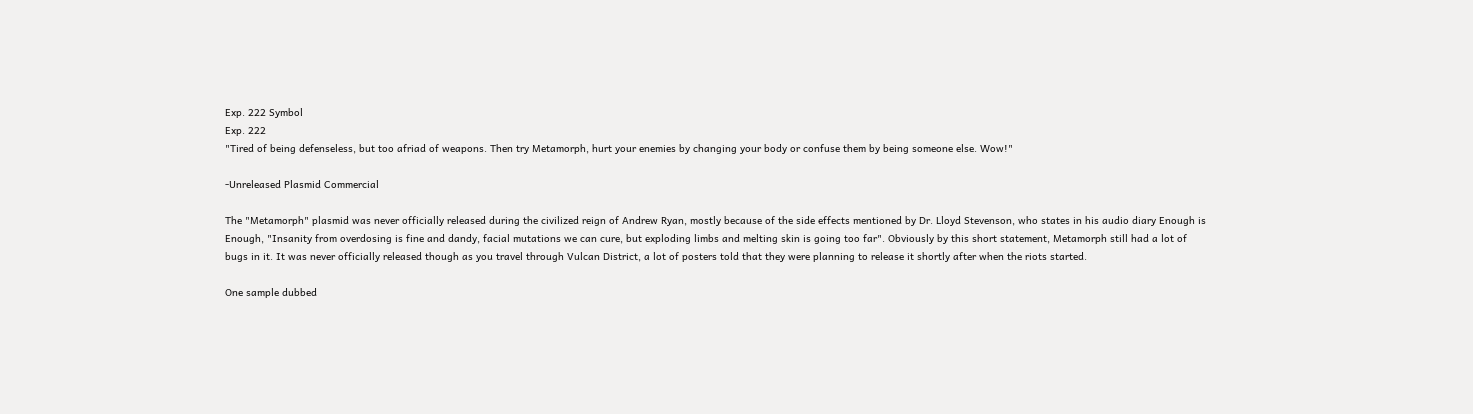Exp. 222 Symbol
Exp. 222
"Tired of being defenseless, but too afriad of weapons. Then try Metamorph, hurt your enemies by changing your body or confuse them by being someone else. Wow!"

-Unreleased Plasmid Commercial

The "Metamorph" plasmid was never officially released during the civilized reign of Andrew Ryan, mostly because of the side effects mentioned by Dr. Lloyd Stevenson, who states in his audio diary Enough is Enough, "Insanity from overdosing is fine and dandy, facial mutations we can cure, but exploding limbs and melting skin is going too far". Obviously by this short statement, Metamorph still had a lot of bugs in it. It was never officially released though as you travel through Vulcan District, a lot of posters told that they were planning to release it shortly after when the riots started.

One sample dubbed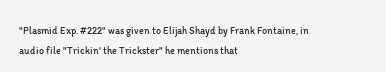"Plasmid Exp. #222" was given to Elijah Shayd by Frank Fontaine, in audio file "Trickin' the Trickster" he mentions that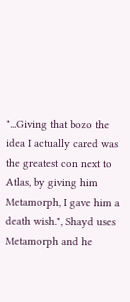"...Giving that bozo the idea I actually cared was the greatest con next to Atlas, by giving him Metamorph, I gave him a death wish.", Shayd uses Metamorph and he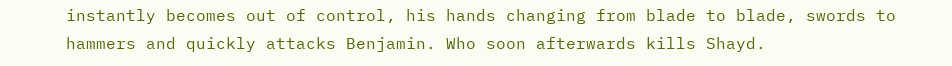instantly becomes out of control, his hands changing from blade to blade, swords to hammers and quickly attacks Benjamin. Who soon afterwards kills Shayd.